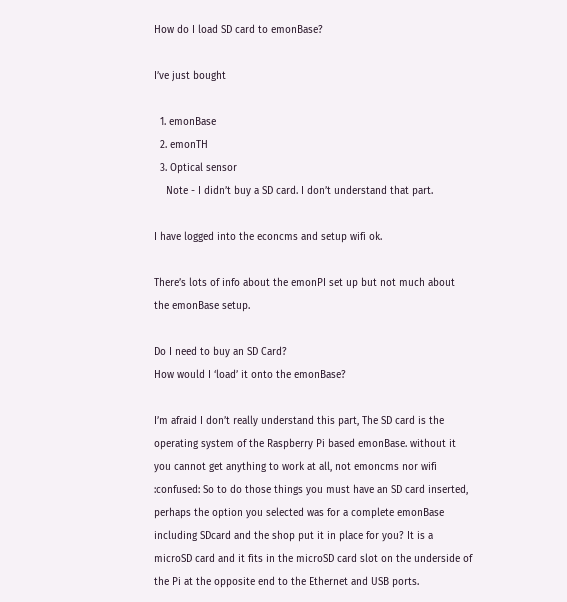How do I load SD card to emonBase?

I’ve just bought

  1. emonBase
  2. emonTH
  3. Optical sensor
    Note - I didn’t buy a SD card. I don’t understand that part.

I have logged into the econcms and setup wifi ok.

There’s lots of info about the emonPI set up but not much about the emonBase setup.

Do I need to buy an SD Card?
How would I ‘load’ it onto the emonBase?

I’m afraid I don’t really understand this part, The SD card is the operating system of the Raspberry Pi based emonBase. without it you cannot get anything to work at all, not emoncms nor wifi :confused: So to do those things you must have an SD card inserted, perhaps the option you selected was for a complete emonBase including SDcard and the shop put it in place for you? It is a microSD card and it fits in the microSD card slot on the underside of the Pi at the opposite end to the Ethernet and USB ports.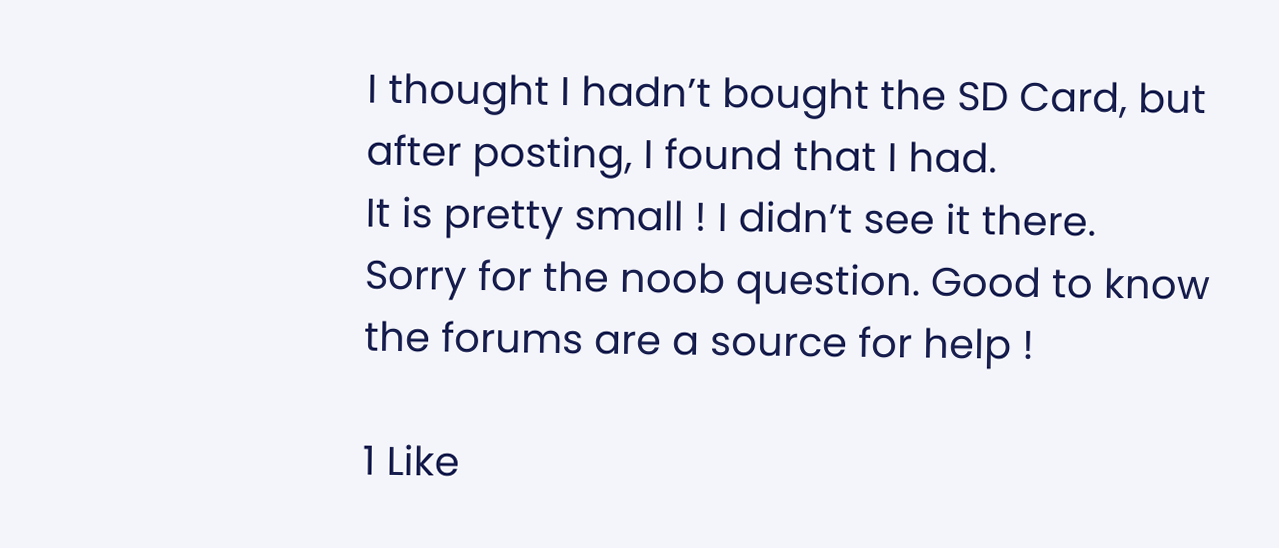I thought I hadn’t bought the SD Card, but after posting, I found that I had.
It is pretty small ! I didn’t see it there.
Sorry for the noob question. Good to know the forums are a source for help !

1 Like